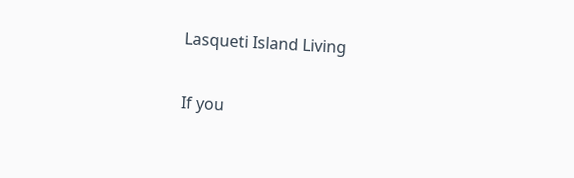Lasqueti Island Living

If you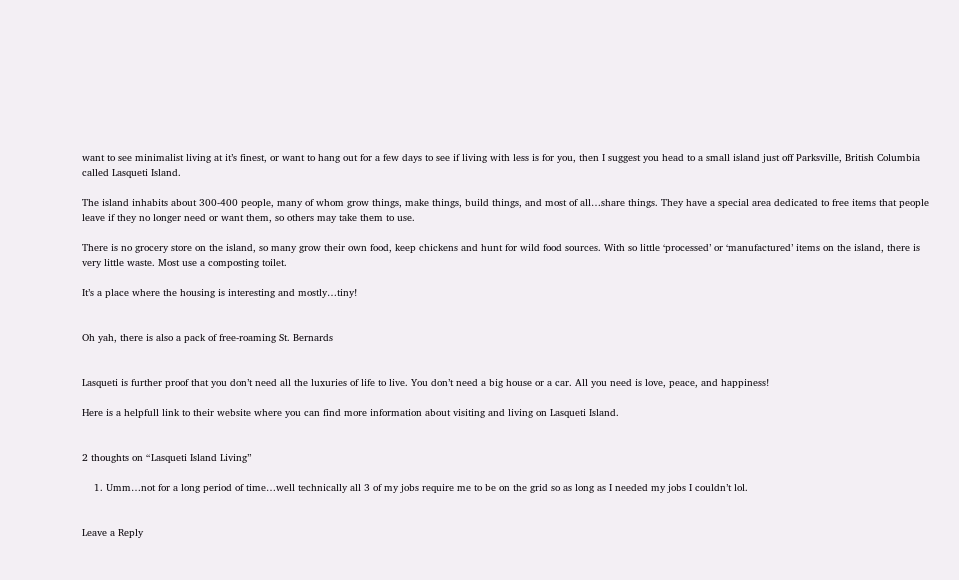want to see minimalist living at it’s finest, or want to hang out for a few days to see if living with less is for you, then I suggest you head to a small island just off Parksville, British Columbia called Lasqueti Island.

The island inhabits about 300-400 people, many of whom grow things, make things, build things, and most of all…share things. They have a special area dedicated to free items that people leave if they no longer need or want them, so others may take them to use.

There is no grocery store on the island, so many grow their own food, keep chickens and hunt for wild food sources. With so little ‘processed’ or ‘manufactured’ items on the island, there is very little waste. Most use a composting toilet.

It’s a place where the housing is interesting and mostly…tiny!


Oh yah, there is also a pack of free-roaming St. Bernards


Lasqueti is further proof that you don’t need all the luxuries of life to live. You don’t need a big house or a car. All you need is love, peace, and happiness!

Here is a helpfull link to their website where you can find more information about visiting and living on Lasqueti Island.


2 thoughts on “Lasqueti Island Living”

    1. Umm…not for a long period of time…well technically all 3 of my jobs require me to be on the grid so as long as I needed my jobs I couldn’t lol.


Leave a Reply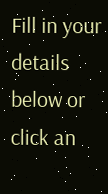Fill in your details below or click an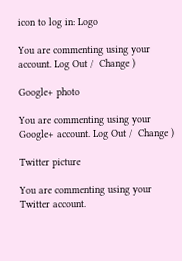icon to log in: Logo

You are commenting using your account. Log Out /  Change )

Google+ photo

You are commenting using your Google+ account. Log Out /  Change )

Twitter picture

You are commenting using your Twitter account.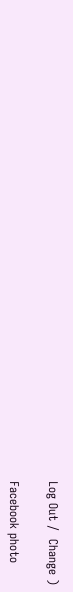Log Out /  Change )

Facebook photo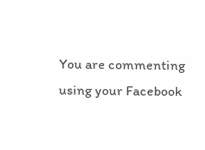You are commenting using your Facebook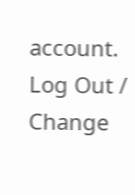account. Log Out /  Change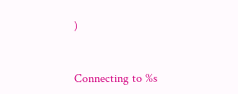)


Connecting to %s